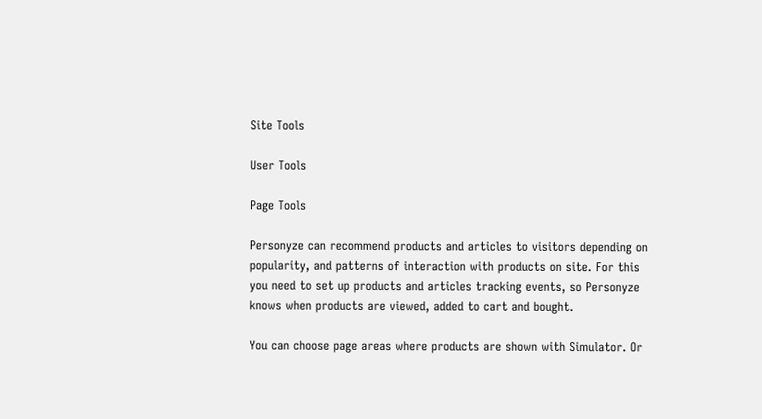Site Tools

User Tools

Page Tools

Personyze can recommend products and articles to visitors depending on popularity, and patterns of interaction with products on site. For this you need to set up products and articles tracking events, so Personyze knows when products are viewed, added to cart and bought.

You can choose page areas where products are shown with Simulator. Or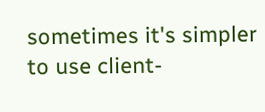sometimes it's simpler to use client-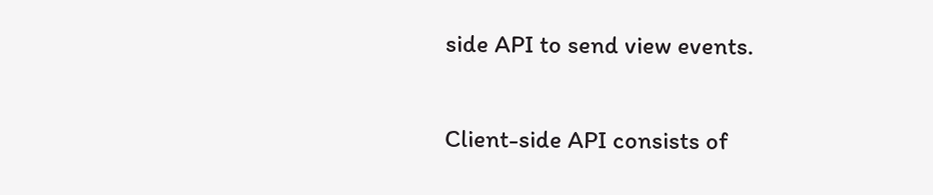side API to send view events.

Client-side API consists of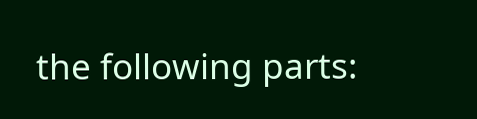the following parts: